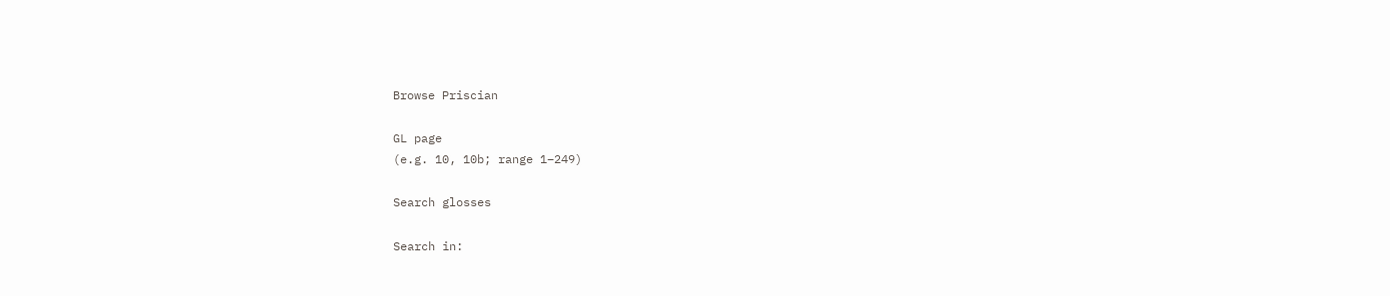Browse Priscian

GL page
(e.g. 10, 10b; range 1–249)

Search glosses

Search in: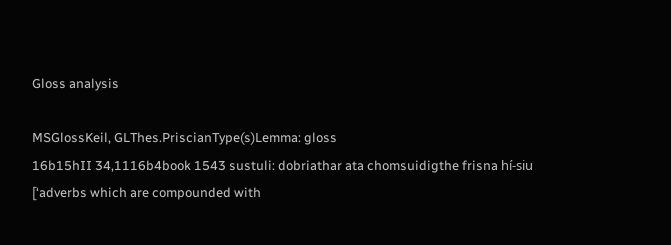Gloss analysis

MSGlossKeil, GLThes.PriscianType(s)Lemma: gloss
16b15hII 34,1116b4book 1543 sustuli: dobriathar ata chomsuidigthe frisna hí-siu
[‘adverbs which are compounded with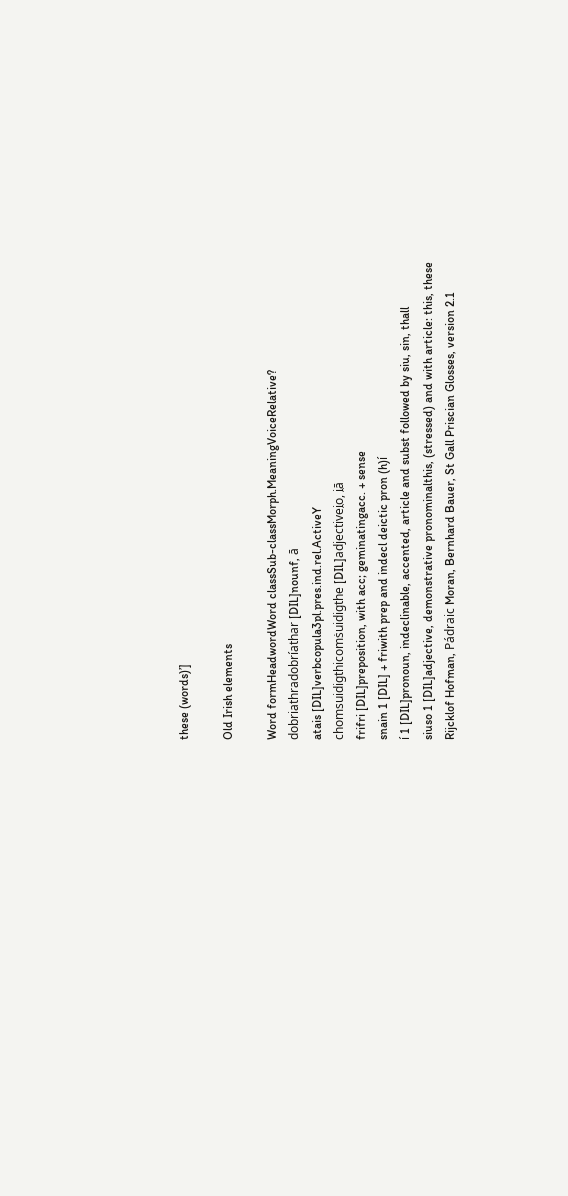these (words)’]

Old Irish elements

Word formHeadwordWord classSub-classMorph.MeaningVoiceRelative?
dobriathradobríathar [DIL]nounf, ā
atais [DIL]verbcopula3pl.pres.ind.rel.ActiveY
chomsuidigthicomṡuidigthe [DIL]adjectivei̯o, i̯ā
frifri [DIL]preposition, with acc; geminatingacc. + sense
snain 1 [DIL] + friwith prep and indecl deictic pron (h)í
í 1 [DIL]pronoun, indeclinable, accented, article and subst followed by siu, sin, thall
siuso 1 [DIL]adjective, demonstrative pronominalthis, (stressed) and with article: this, these
Rijcklof Hofman, Pádraic Moran, Bernhard Bauer, St Gall Priscian Glosses, version 2.1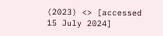(2023) <> [accessed 15 July 2024]